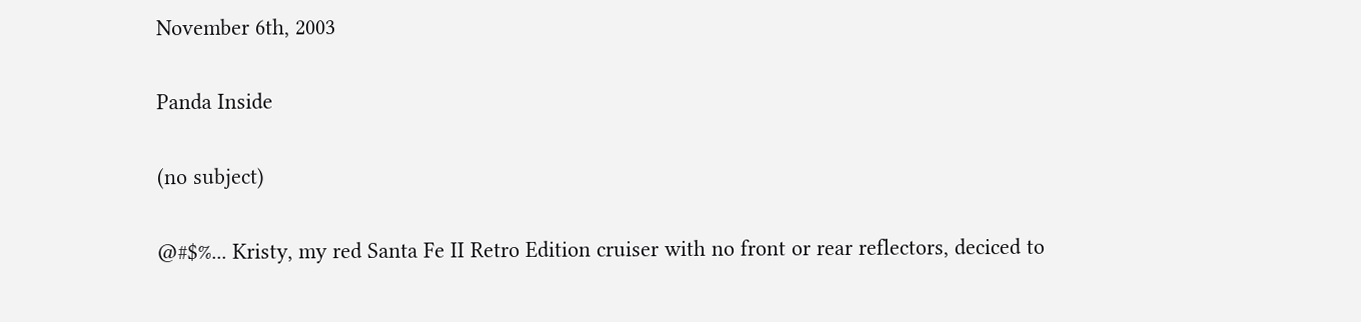November 6th, 2003

Panda Inside

(no subject)

@#$%... Kristy, my red Santa Fe II Retro Edition cruiser with no front or rear reflectors, deciced to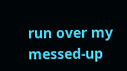run over my messed-up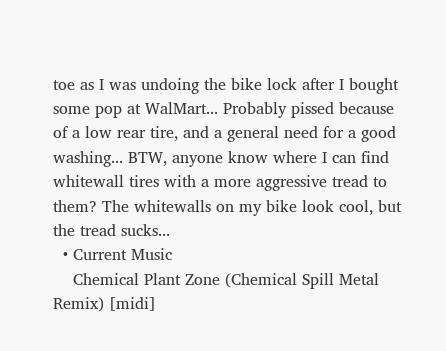toe as I was undoing the bike lock after I bought some pop at WalMart... Probably pissed because of a low rear tire, and a general need for a good washing... BTW, anyone know where I can find whitewall tires with a more aggressive tread to them? The whitewalls on my bike look cool, but the tread sucks...
  • Current Music
    Chemical Plant Zone (Chemical Spill Metal Remix) [midi]